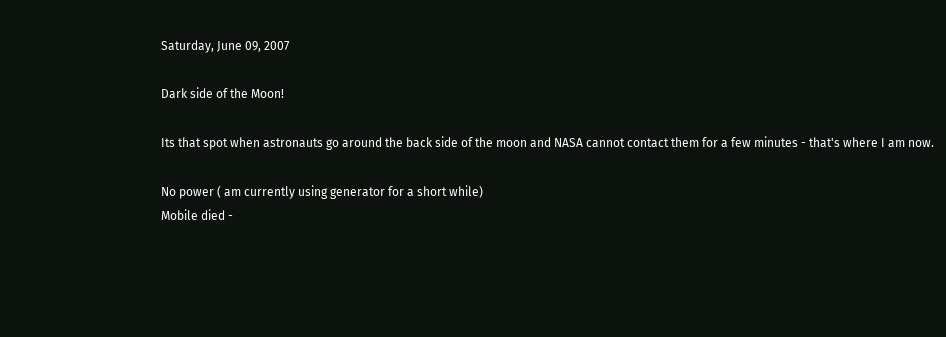Saturday, June 09, 2007

Dark side of the Moon!

Its that spot when astronauts go around the back side of the moon and NASA cannot contact them for a few minutes - that's where I am now.

No power ( am currently using generator for a short while)
Mobile died -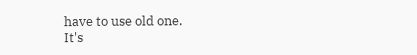have to use old one.
It's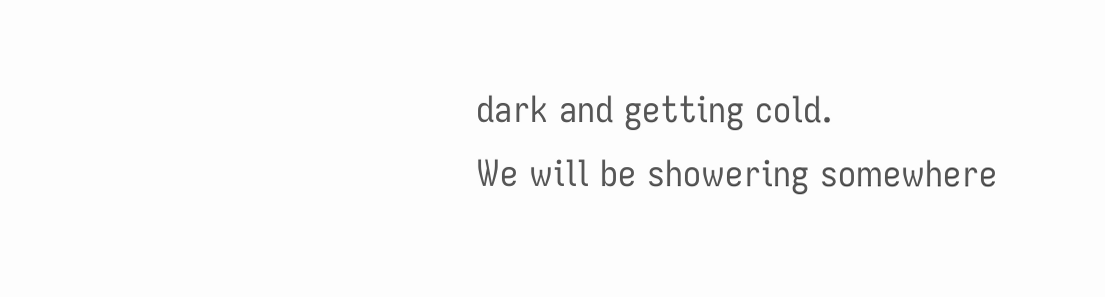dark and getting cold.
We will be showering somewhere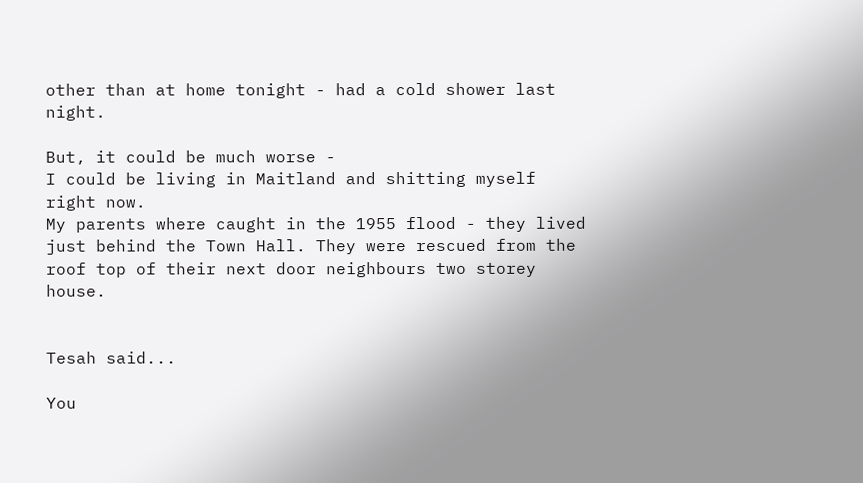other than at home tonight - had a cold shower last night.

But, it could be much worse -
I could be living in Maitland and shitting myself right now.
My parents where caught in the 1955 flood - they lived just behind the Town Hall. They were rescued from the roof top of their next door neighbours two storey house.


Tesah said...

You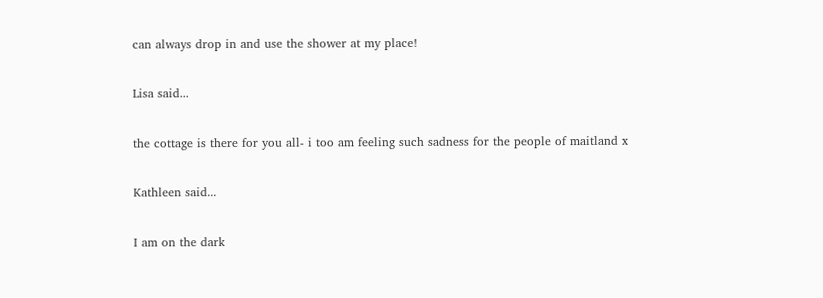can always drop in and use the shower at my place!

Lisa said...

the cottage is there for you all- i too am feeling such sadness for the people of maitland x

Kathleen said...

I am on the dark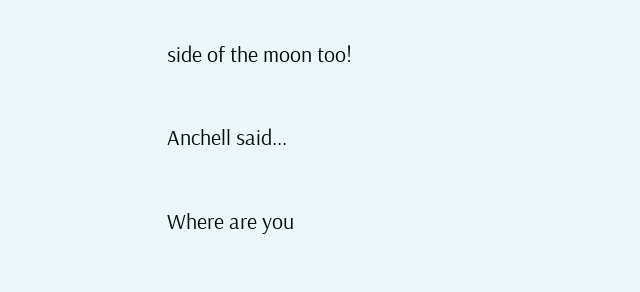side of the moon too!

Anchell said...

Where are you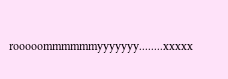rooooommmmmmyyyyyyy........xxxxx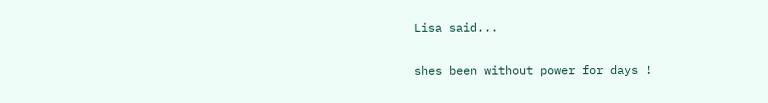Lisa said...

shes been without power for days !